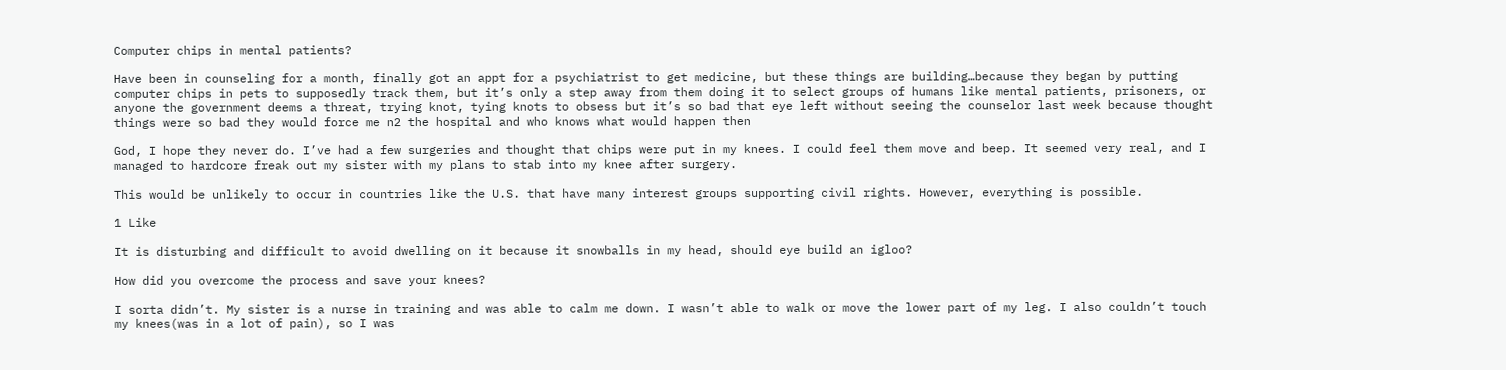Computer chips in mental patients?

Have been in counseling for a month, finally got an appt for a psychiatrist to get medicine, but these things are building…because they began by putting computer chips in pets to supposedly track them, but it’s only a step away from them doing it to select groups of humans like mental patients, prisoners, or anyone the government deems a threat, trying knot, tying knots to obsess but it’s so bad that eye left without seeing the counselor last week because thought things were so bad they would force me n2 the hospital and who knows what would happen then

God, I hope they never do. I’ve had a few surgeries and thought that chips were put in my knees. I could feel them move and beep. It seemed very real, and I managed to hardcore freak out my sister with my plans to stab into my knee after surgery.

This would be unlikely to occur in countries like the U.S. that have many interest groups supporting civil rights. However, everything is possible.

1 Like

It is disturbing and difficult to avoid dwelling on it because it snowballs in my head, should eye build an igloo?

How did you overcome the process and save your knees?

I sorta didn’t. My sister is a nurse in training and was able to calm me down. I wasn’t able to walk or move the lower part of my leg. I also couldn’t touch my knees(was in a lot of pain), so I was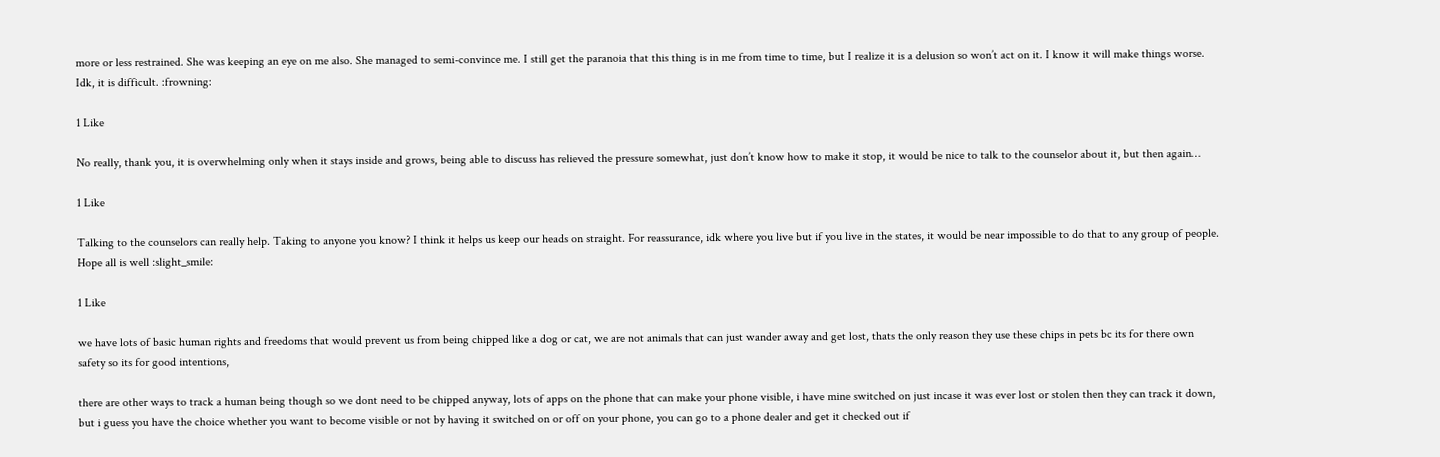more or less restrained. She was keeping an eye on me also. She managed to semi-convince me. I still get the paranoia that this thing is in me from time to time, but I realize it is a delusion so won’t act on it. I know it will make things worse. Idk, it is difficult. :frowning:

1 Like

No really, thank you, it is overwhelming only when it stays inside and grows, being able to discuss has relieved the pressure somewhat, just don’t know how to make it stop, it would be nice to talk to the counselor about it, but then again…

1 Like

Talking to the counselors can really help. Taking to anyone you know? I think it helps us keep our heads on straight. For reassurance, idk where you live but if you live in the states, it would be near impossible to do that to any group of people. Hope all is well :slight_smile:

1 Like

we have lots of basic human rights and freedoms that would prevent us from being chipped like a dog or cat, we are not animals that can just wander away and get lost, thats the only reason they use these chips in pets bc its for there own safety so its for good intentions,

there are other ways to track a human being though so we dont need to be chipped anyway, lots of apps on the phone that can make your phone visible, i have mine switched on just incase it was ever lost or stolen then they can track it down, but i guess you have the choice whether you want to become visible or not by having it switched on or off on your phone, you can go to a phone dealer and get it checked out if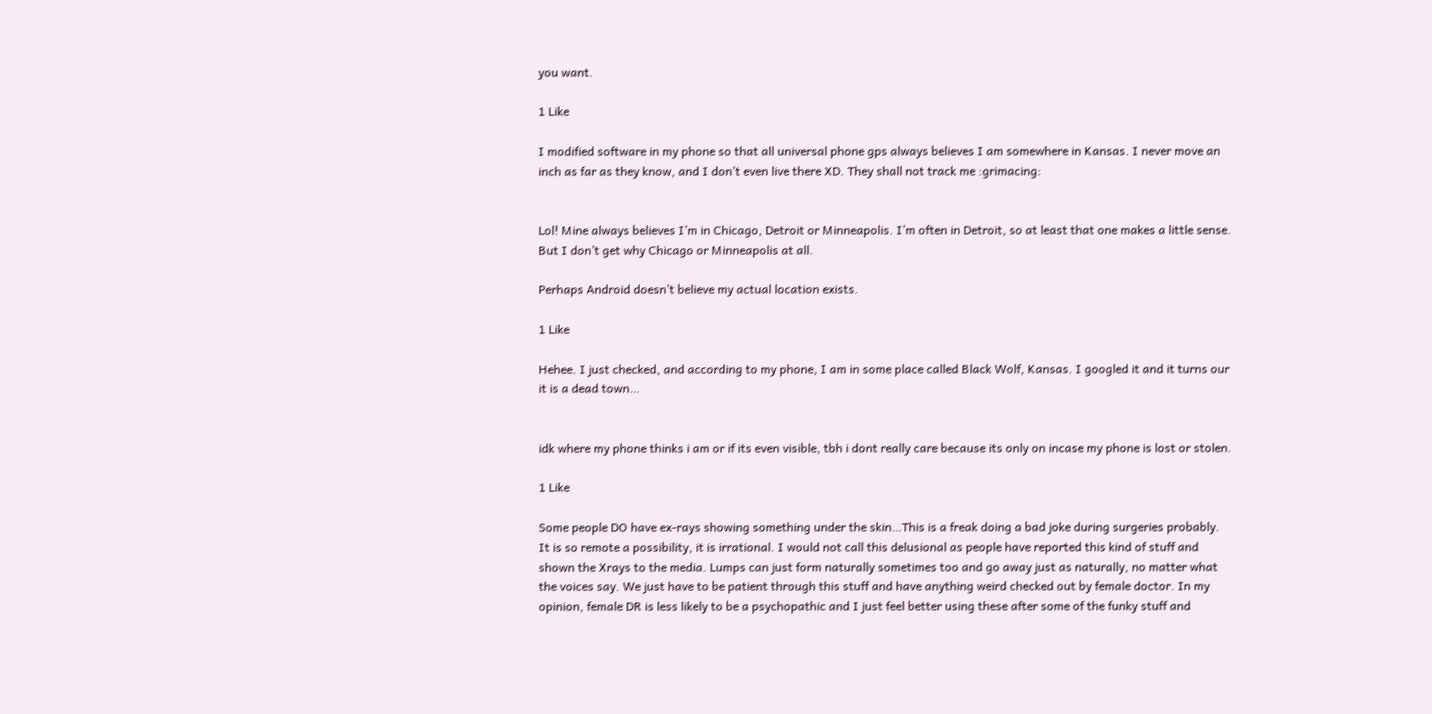you want.

1 Like

I modified software in my phone so that all universal phone gps always believes I am somewhere in Kansas. I never move an inch as far as they know, and I don’t even live there XD. They shall not track me :grimacing:


Lol! Mine always believes I’m in Chicago, Detroit or Minneapolis. I’m often in Detroit, so at least that one makes a little sense. But I don’t get why Chicago or Minneapolis at all.

Perhaps Android doesn’t believe my actual location exists.

1 Like

Hehee. I just checked, and according to my phone, I am in some place called Black Wolf, Kansas. I googled it and it turns our it is a dead town…


idk where my phone thinks i am or if its even visible, tbh i dont really care because its only on incase my phone is lost or stolen.

1 Like

Some people DO have ex-rays showing something under the skin…This is a freak doing a bad joke during surgeries probably. It is so remote a possibility, it is irrational. I would not call this delusional as people have reported this kind of stuff and shown the Xrays to the media. Lumps can just form naturally sometimes too and go away just as naturally, no matter what the voices say. We just have to be patient through this stuff and have anything weird checked out by female doctor. In my opinion, female DR is less likely to be a psychopathic and I just feel better using these after some of the funky stuff and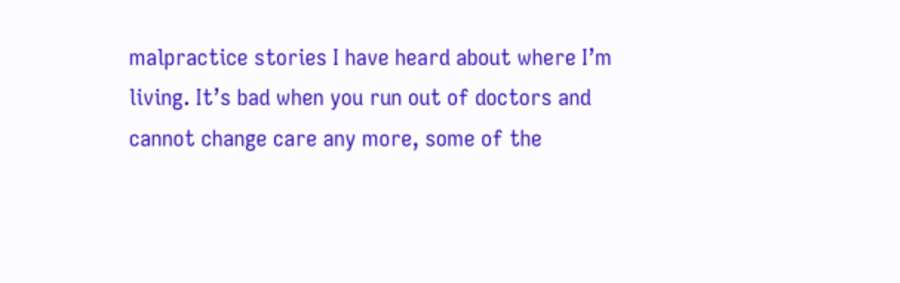malpractice stories I have heard about where I’m living. It’s bad when you run out of doctors and cannot change care any more, some of the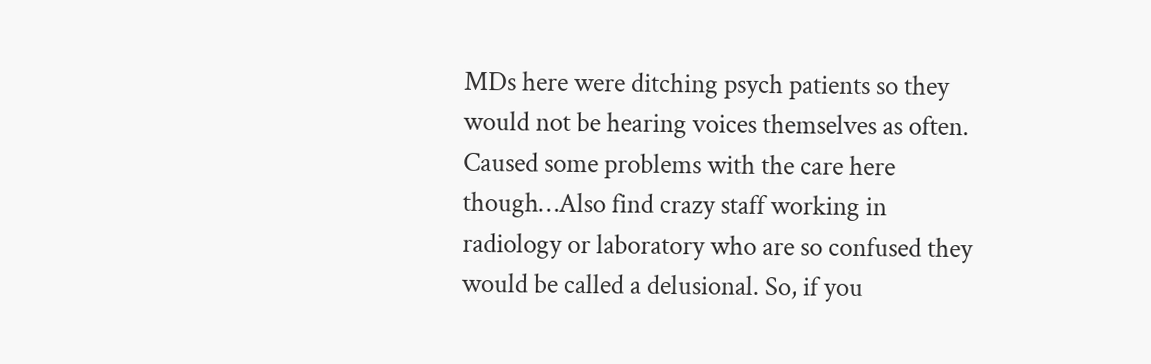MDs here were ditching psych patients so they would not be hearing voices themselves as often. Caused some problems with the care here though…Also find crazy staff working in radiology or laboratory who are so confused they would be called a delusional. So, if you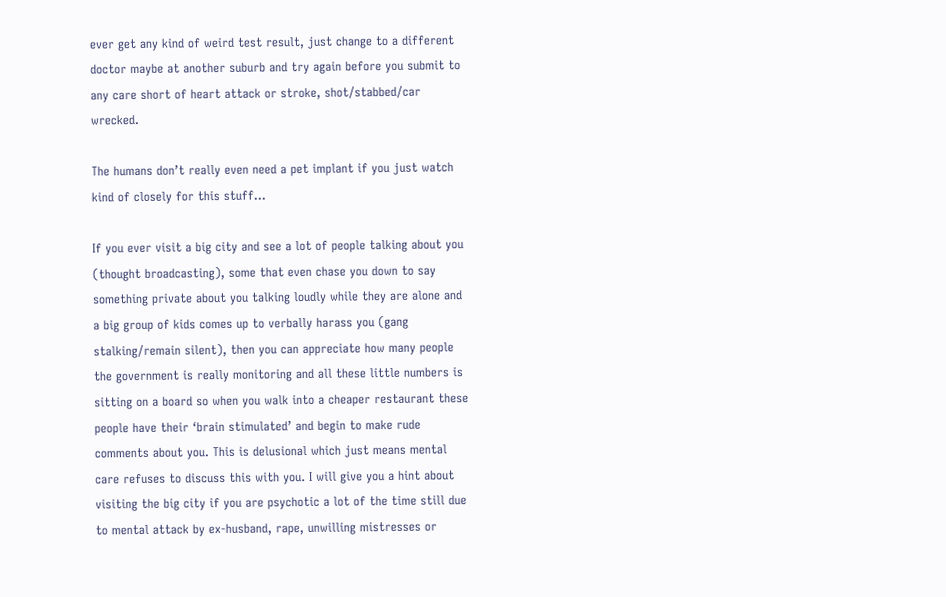ever get any kind of weird test result, just change to a different doctor maybe at another suburb and try again before you submit to any care short of heart attack or stroke, shot/stabbed/car wrecked.

The humans don’t really even need a pet implant if you just watch kind of closely for this stuff…

If you ever visit a big city and see a lot of people talking about you (thought broadcasting), some that even chase you down to say something private about you talking loudly while they are alone and a big group of kids comes up to verbally harass you (gang stalking/remain silent), then you can appreciate how many people the government is really monitoring and all these little numbers is sitting on a board so when you walk into a cheaper restaurant these people have their ‘brain stimulated’ and begin to make rude comments about you. This is delusional which just means mental care refuses to discuss this with you. I will give you a hint about visiting the big city if you are psychotic a lot of the time still due to mental attack by ex-husband, rape, unwilling mistresses or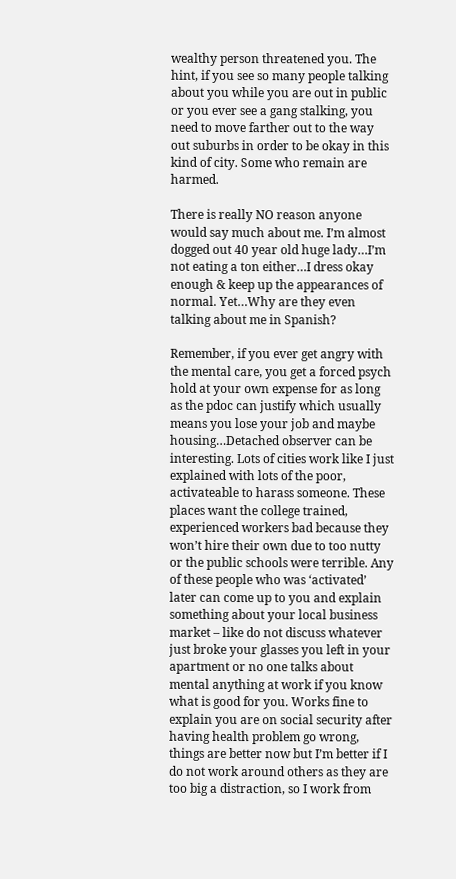wealthy person threatened you. The hint, if you see so many people talking about you while you are out in public or you ever see a gang stalking, you need to move farther out to the way out suburbs in order to be okay in this kind of city. Some who remain are harmed.

There is really NO reason anyone would say much about me. I’m almost dogged out 40 year old huge lady…I’m not eating a ton either…I dress okay enough & keep up the appearances of normal. Yet…Why are they even talking about me in Spanish?

Remember, if you ever get angry with the mental care, you get a forced psych hold at your own expense for as long as the pdoc can justify which usually means you lose your job and maybe housing…Detached observer can be interesting. Lots of cities work like I just explained with lots of the poor, activateable to harass someone. These places want the college trained, experienced workers bad because they won’t hire their own due to too nutty or the public schools were terrible. Any of these people who was ‘activated’ later can come up to you and explain something about your local business market – like do not discuss whatever just broke your glasses you left in your apartment or no one talks about mental anything at work if you know what is good for you. Works fine to explain you are on social security after having health problem go wrong, things are better now but I’m better if I do not work around others as they are too big a distraction, so I work from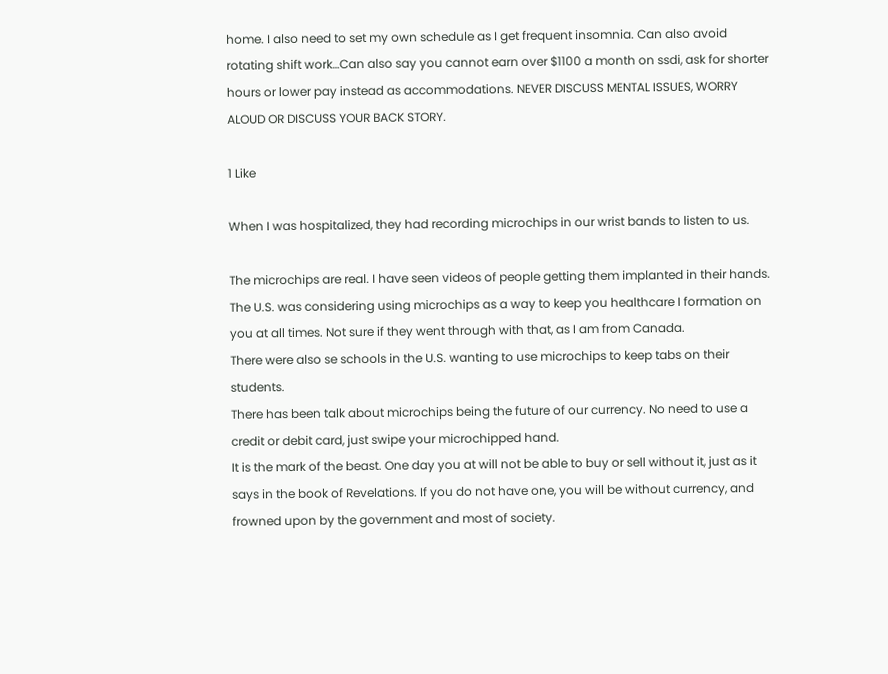home. I also need to set my own schedule as I get frequent insomnia. Can also avoid rotating shift work…Can also say you cannot earn over $1100 a month on ssdi, ask for shorter hours or lower pay instead as accommodations. NEVER DISCUSS MENTAL ISSUES, WORRY ALOUD OR DISCUSS YOUR BACK STORY.

1 Like

When I was hospitalized, they had recording microchips in our wrist bands to listen to us.

The microchips are real. I have seen videos of people getting them implanted in their hands. The U.S. was considering using microchips as a way to keep you healthcare I formation on you at all times. Not sure if they went through with that, as I am from Canada.
There were also se schools in the U.S. wanting to use microchips to keep tabs on their students.
There has been talk about microchips being the future of our currency. No need to use a credit or debit card, just swipe your microchipped hand.
It is the mark of the beast. One day you at will not be able to buy or sell without it, just as it says in the book of Revelations. If you do not have one, you will be without currency, and frowned upon by the government and most of society.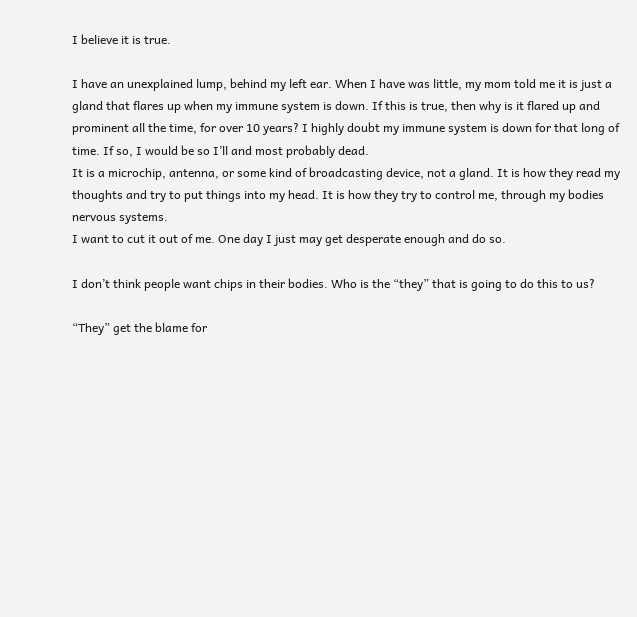I believe it is true.

I have an unexplained lump, behind my left ear. When I have was little, my mom told me it is just a gland that flares up when my immune system is down. If this is true, then why is it flared up and prominent all the time, for over 10 years? I highly doubt my immune system is down for that long of time. If so, I would be so I’ll and most probably dead.
It is a microchip, antenna, or some kind of broadcasting device, not a gland. It is how they read my thoughts and try to put things into my head. It is how they try to control me, through my bodies nervous systems.
I want to cut it out of me. One day I just may get desperate enough and do so.

I don’t think people want chips in their bodies. Who is the “they” that is going to do this to us?

“They” get the blame for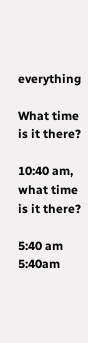everything

What time is it there?

10:40 am, what time is it there?

5:40 am 5:40am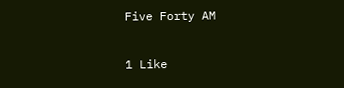Five Forty AM

1 Like